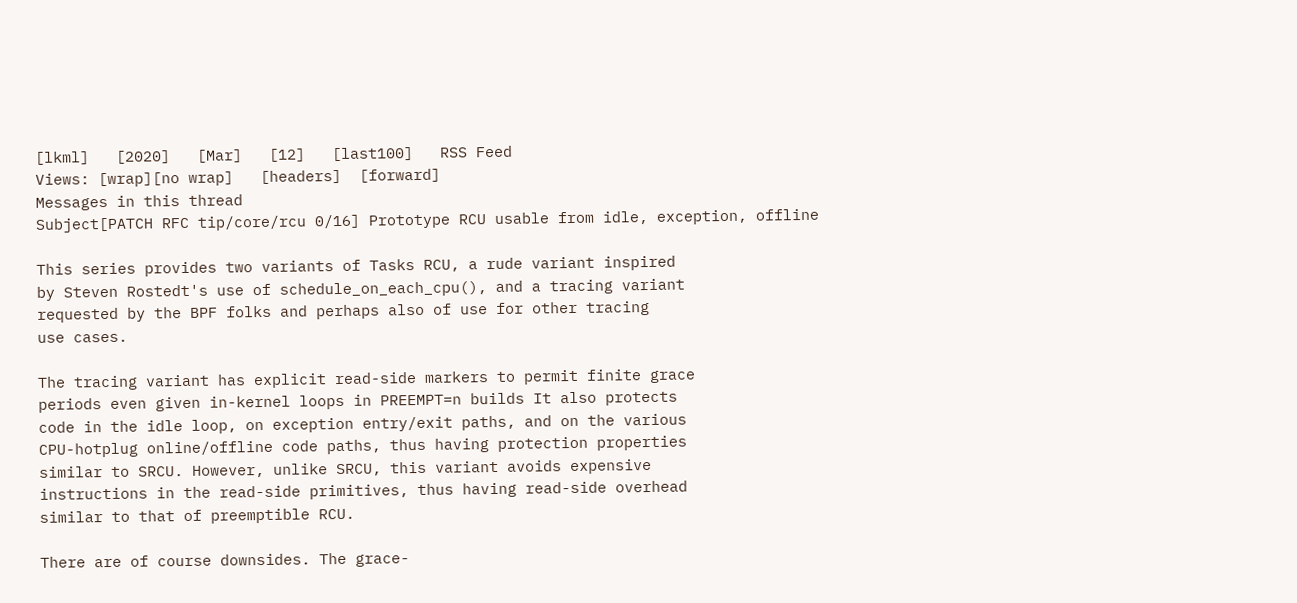[lkml]   [2020]   [Mar]   [12]   [last100]   RSS Feed
Views: [wrap][no wrap]   [headers]  [forward]
Messages in this thread
Subject[PATCH RFC tip/core/rcu 0/16] Prototype RCU usable from idle, exception, offline

This series provides two variants of Tasks RCU, a rude variant inspired
by Steven Rostedt's use of schedule_on_each_cpu(), and a tracing variant
requested by the BPF folks and perhaps also of use for other tracing
use cases.

The tracing variant has explicit read-side markers to permit finite grace
periods even given in-kernel loops in PREEMPT=n builds It also protects
code in the idle loop, on exception entry/exit paths, and on the various
CPU-hotplug online/offline code paths, thus having protection properties
similar to SRCU. However, unlike SRCU, this variant avoids expensive
instructions in the read-side primitives, thus having read-side overhead
similar to that of preemptible RCU.

There are of course downsides. The grace-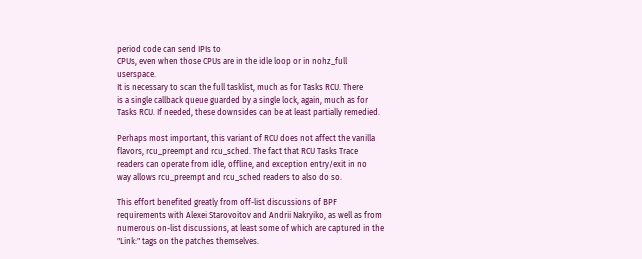period code can send IPIs to
CPUs, even when those CPUs are in the idle loop or in nohz_full userspace.
It is necessary to scan the full tasklist, much as for Tasks RCU. There
is a single callback queue guarded by a single lock, again, much as for
Tasks RCU. If needed, these downsides can be at least partially remedied.

Perhaps most important, this variant of RCU does not affect the vanilla
flavors, rcu_preempt and rcu_sched. The fact that RCU Tasks Trace
readers can operate from idle, offline, and exception entry/exit in no
way allows rcu_preempt and rcu_sched readers to also do so.

This effort benefited greatly from off-list discussions of BPF
requirements with Alexei Starovoitov and Andrii Nakryiko, as well as from
numerous on-list discussions, at least some of which are captured in the
"Link:" tags on the patches themselves.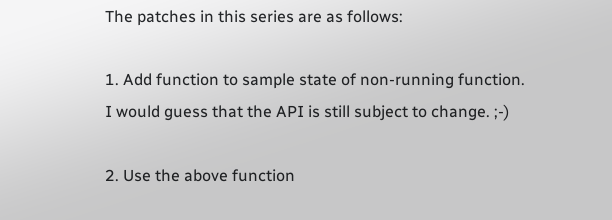The patches in this series are as follows:

1. Add function to sample state of non-running function.
I would guess that the API is still subject to change. ;-)

2. Use the above function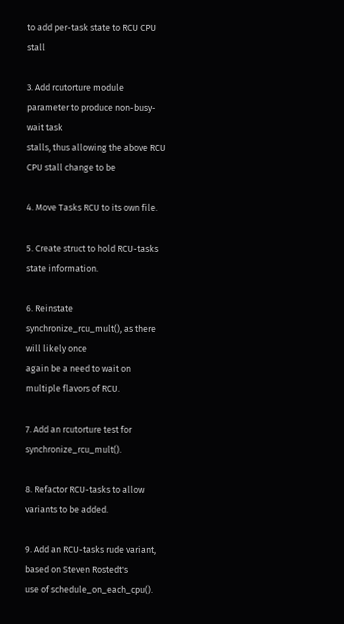to add per-task state to RCU CPU stall

3. Add rcutorture module parameter to produce non-busy-wait task
stalls, thus allowing the above RCU CPU stall change to be

4. Move Tasks RCU to its own file.

5. Create struct to hold RCU-tasks state information.

6. Reinstate synchronize_rcu_mult(), as there will likely once
again be a need to wait on multiple flavors of RCU.

7. Add an rcutorture test for synchronize_rcu_mult().

8. Refactor RCU-tasks to allow variants to be added.

9. Add an RCU-tasks rude variant, based on Steven Rostedt's
use of schedule_on_each_cpu().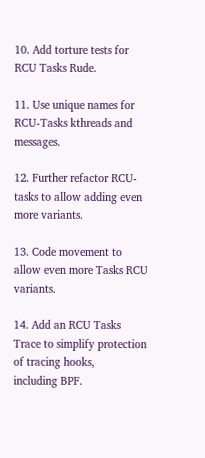10. Add torture tests for RCU Tasks Rude.

11. Use unique names for RCU-Tasks kthreads and messages.

12. Further refactor RCU-tasks to allow adding even more variants.

13. Code movement to allow even more Tasks RCU variants.

14. Add an RCU Tasks Trace to simplify protection of tracing hooks,
including BPF.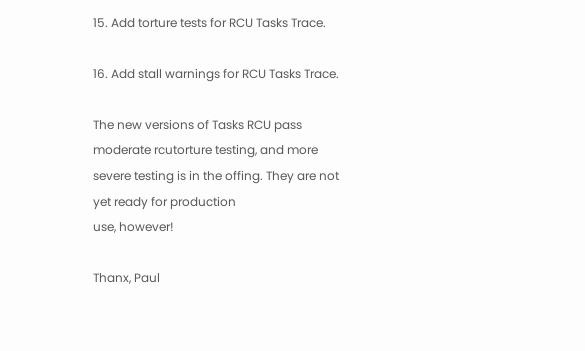15. Add torture tests for RCU Tasks Trace.

16. Add stall warnings for RCU Tasks Trace.

The new versions of Tasks RCU pass moderate rcutorture testing, and more
severe testing is in the offing. They are not yet ready for production
use, however!

Thanx, Paul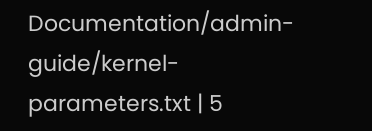Documentation/admin-guide/kernel-parameters.txt | 5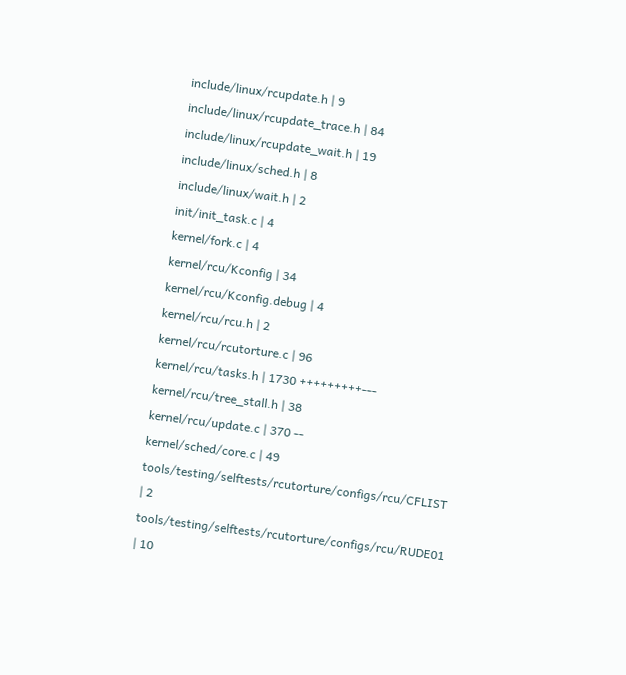include/linux/rcupdate.h | 9
include/linux/rcupdate_trace.h | 84
include/linux/rcupdate_wait.h | 19
include/linux/sched.h | 8
include/linux/wait.h | 2
init/init_task.c | 4
kernel/fork.c | 4
kernel/rcu/Kconfig | 34
kernel/rcu/Kconfig.debug | 4
kernel/rcu/rcu.h | 2
kernel/rcu/rcutorture.c | 96
kernel/rcu/tasks.h | 1730 +++++++++---
kernel/rcu/tree_stall.h | 38
kernel/rcu/update.c | 370 --
kernel/sched/core.c | 49
tools/testing/selftests/rcutorture/configs/rcu/CFLIST | 2
tools/testing/selftests/rcutorture/configs/rcu/RUDE01 | 10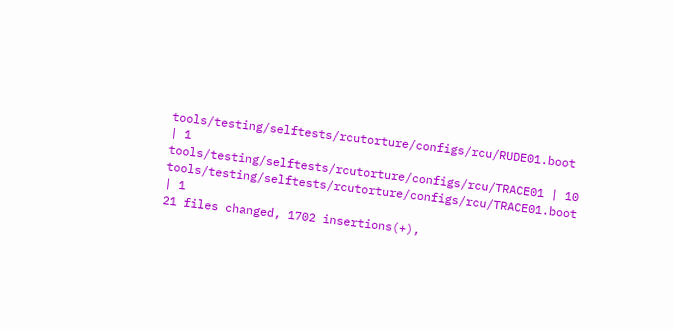tools/testing/selftests/rcutorture/configs/rcu/RUDE01.boot | 1
tools/testing/selftests/rcutorture/configs/rcu/TRACE01 | 10
tools/testing/selftests/rcutorture/configs/rcu/TRACE01.boot | 1
21 files changed, 1702 insertions(+),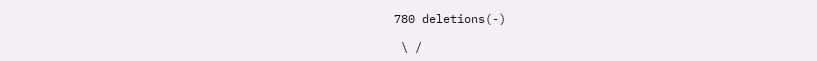780 deletions(-)

 \ /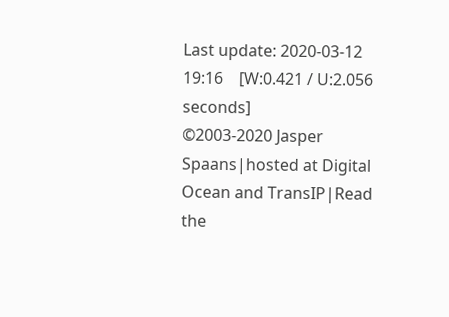Last update: 2020-03-12 19:16    [W:0.421 / U:2.056 seconds]
©2003-2020 Jasper Spaans|hosted at Digital Ocean and TransIP|Read the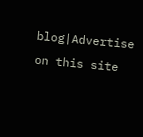blog|Advertise on this site